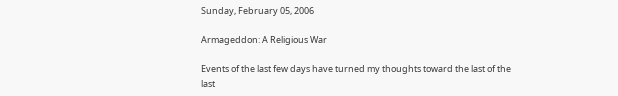Sunday, February 05, 2006

Armageddon: A Religious War

Events of the last few days have turned my thoughts toward the last of the last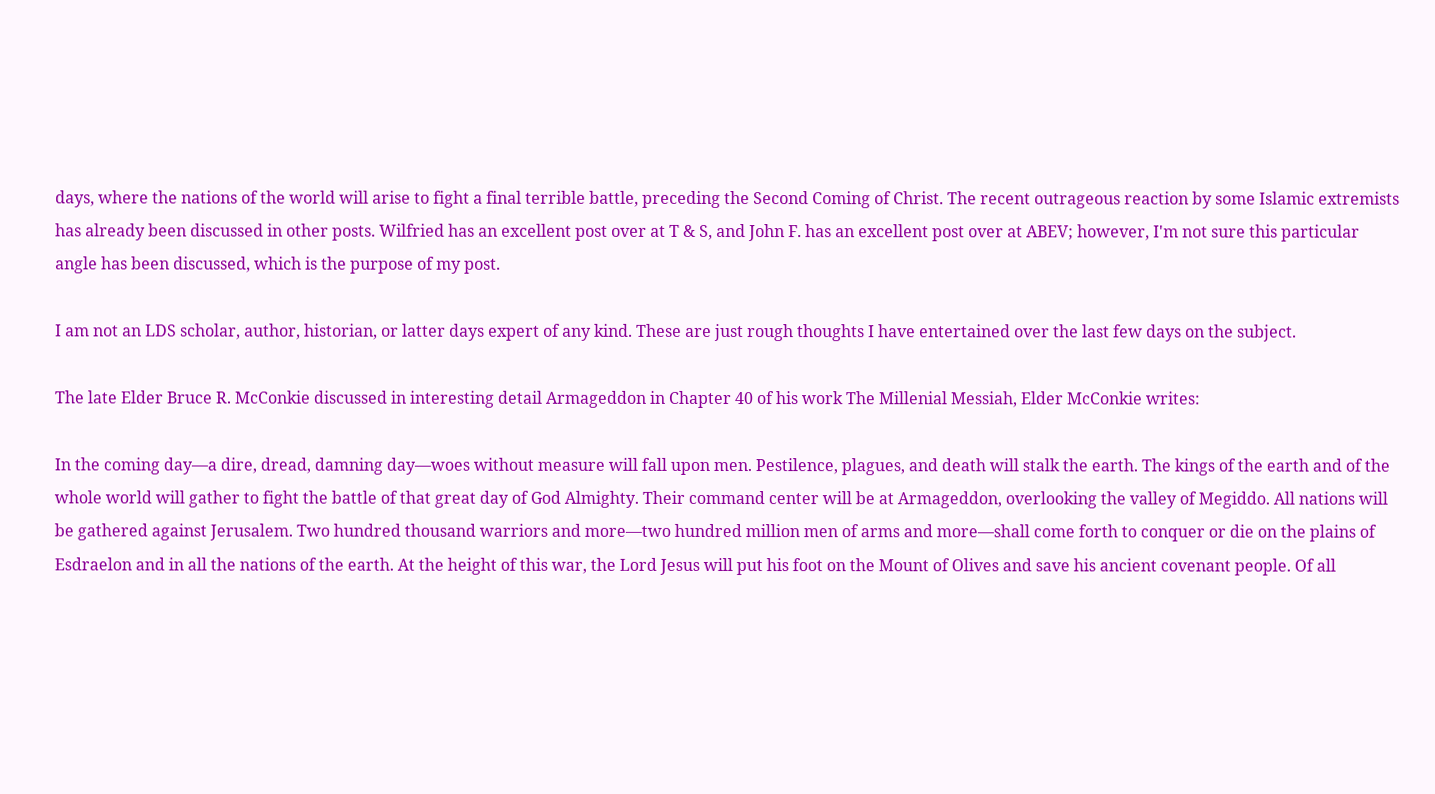days, where the nations of the world will arise to fight a final terrible battle, preceding the Second Coming of Christ. The recent outrageous reaction by some Islamic extremists has already been discussed in other posts. Wilfried has an excellent post over at T & S, and John F. has an excellent post over at ABEV; however, I'm not sure this particular angle has been discussed, which is the purpose of my post.

I am not an LDS scholar, author, historian, or latter days expert of any kind. These are just rough thoughts I have entertained over the last few days on the subject.

The late Elder Bruce R. McConkie discussed in interesting detail Armageddon in Chapter 40 of his work The Millenial Messiah, Elder McConkie writes:

In the coming day—a dire, dread, damning day—woes without measure will fall upon men. Pestilence, plagues, and death will stalk the earth. The kings of the earth and of the whole world will gather to fight the battle of that great day of God Almighty. Their command center will be at Armageddon, overlooking the valley of Megiddo. All nations will be gathered against Jerusalem. Two hundred thousand warriors and more—two hundred million men of arms and more—shall come forth to conquer or die on the plains of Esdraelon and in all the nations of the earth. At the height of this war, the Lord Jesus will put his foot on the Mount of Olives and save his ancient covenant people. Of all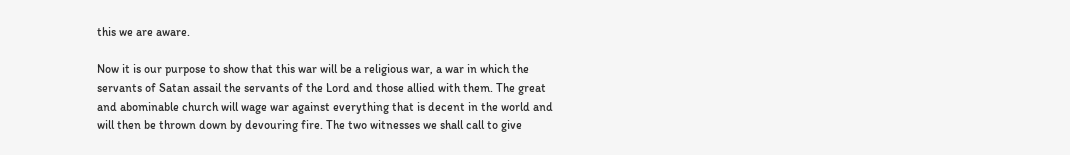this we are aware.

Now it is our purpose to show that this war will be a religious war, a war in which the servants of Satan assail the servants of the Lord and those allied with them. The great and abominable church will wage war against everything that is decent in the world and will then be thrown down by devouring fire. The two witnesses we shall call to give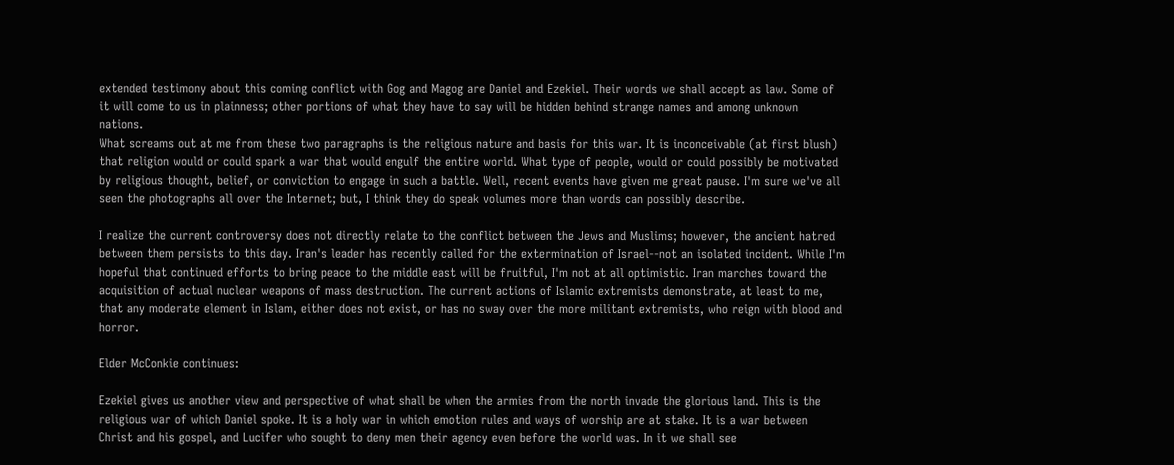extended testimony about this coming conflict with Gog and Magog are Daniel and Ezekiel. Their words we shall accept as law. Some of it will come to us in plainness; other portions of what they have to say will be hidden behind strange names and among unknown nations.
What screams out at me from these two paragraphs is the religious nature and basis for this war. It is inconceivable (at first blush) that religion would or could spark a war that would engulf the entire world. What type of people, would or could possibly be motivated by religious thought, belief, or conviction to engage in such a battle. Well, recent events have given me great pause. I'm sure we've all seen the photographs all over the Internet; but, I think they do speak volumes more than words can possibly describe.

I realize the current controversy does not directly relate to the conflict between the Jews and Muslims; however, the ancient hatred between them persists to this day. Iran's leader has recently called for the extermination of Israel--not an isolated incident. While I'm hopeful that continued efforts to bring peace to the middle east will be fruitful, I'm not at all optimistic. Iran marches toward the acquisition of actual nuclear weapons of mass destruction. The current actions of Islamic extremists demonstrate, at least to me, that any moderate element in Islam, either does not exist, or has no sway over the more militant extremists, who reign with blood and horror.

Elder McConkie continues:

Ezekiel gives us another view and perspective of what shall be when the armies from the north invade the glorious land. This is the religious war of which Daniel spoke. It is a holy war in which emotion rules and ways of worship are at stake. It is a war between Christ and his gospel, and Lucifer who sought to deny men their agency even before the world was. In it we shall see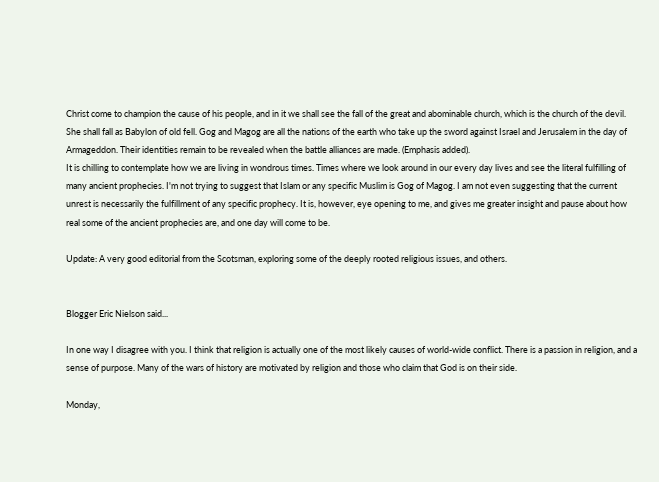Christ come to champion the cause of his people, and in it we shall see the fall of the great and abominable church, which is the church of the devil. She shall fall as Babylon of old fell. Gog and Magog are all the nations of the earth who take up the sword against Israel and Jerusalem in the day of Armageddon. Their identities remain to be revealed when the battle alliances are made. (Emphasis added).
It is chilling to contemplate how we are living in wondrous times. Times where we look around in our every day lives and see the literal fulfilling of many ancient prophecies. I'm not trying to suggest that Islam or any specific Muslim is Gog of Magog. I am not even suggesting that the current unrest is necessarily the fulfillment of any specific prophecy. It is, however, eye opening to me, and gives me greater insight and pause about how real some of the ancient prophecies are, and one day will come to be.

Update: A very good editorial from the Scotsman, exploring some of the deeply rooted religious issues, and others.


Blogger Eric Nielson said...

In one way I disagree with you. I think that religion is actually one of the most likely causes of world-wide conflict. There is a passion in religion, and a sense of purpose. Many of the wars of history are motivated by religion and those who claim that God is on their side.

Monday,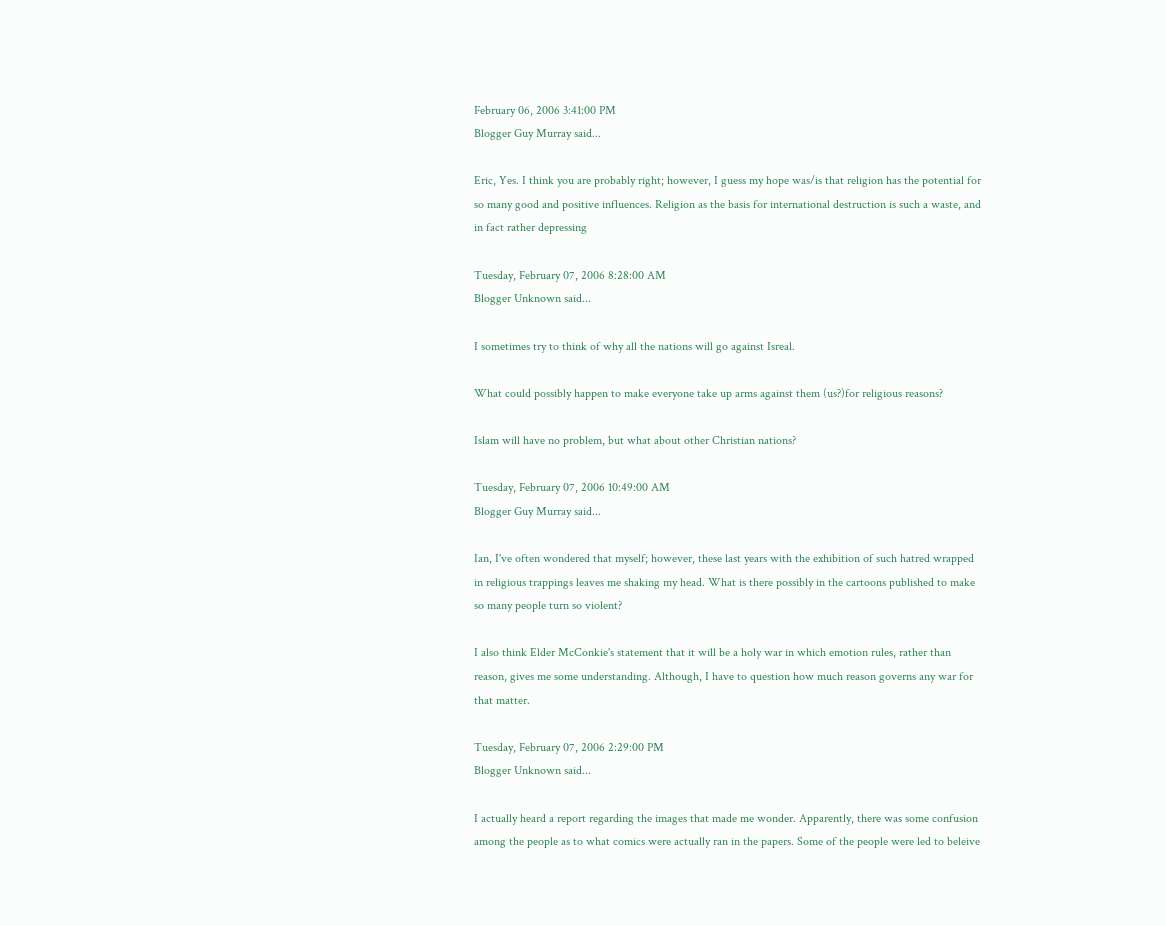February 06, 2006 3:41:00 PM
Blogger Guy Murray said...

Eric, Yes. I think you are probably right; however, I guess my hope was/is that religion has the potential for so many good and positive influences. Religion as the basis for international destruction is such a waste, and in fact rather depressing

Tuesday, February 07, 2006 8:28:00 AM
Blogger Unknown said...

I sometimes try to think of why all the nations will go against Isreal.

What could possibly happen to make everyone take up arms against them (us?)for religious reasons?

Islam will have no problem, but what about other Christian nations?

Tuesday, February 07, 2006 10:49:00 AM
Blogger Guy Murray said...

Ian, I've often wondered that myself; however, these last years with the exhibition of such hatred wrapped in religious trappings leaves me shaking my head. What is there possibly in the cartoons published to make so many people turn so violent?

I also think Elder McConkie's statement that it will be a holy war in which emotion rules, rather than reason, gives me some understanding. Although, I have to question how much reason governs any war for that matter.

Tuesday, February 07, 2006 2:29:00 PM
Blogger Unknown said...

I actually heard a report regarding the images that made me wonder. Apparently, there was some confusion among the people as to what comics were actually ran in the papers. Some of the people were led to beleive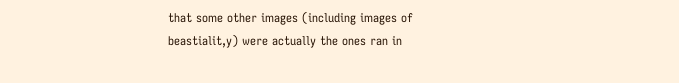that some other images (including images of beastialit,y) were actually the ones ran in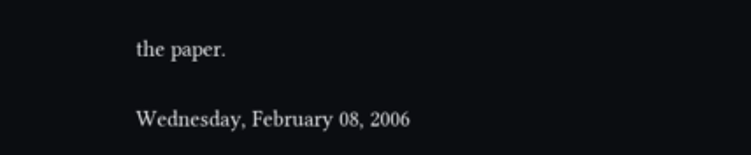the paper.

Wednesday, February 08, 2006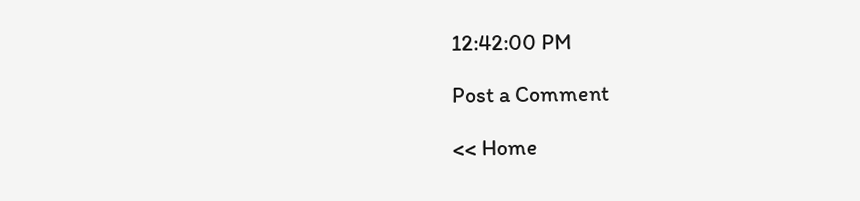12:42:00 PM

Post a Comment

<< Home